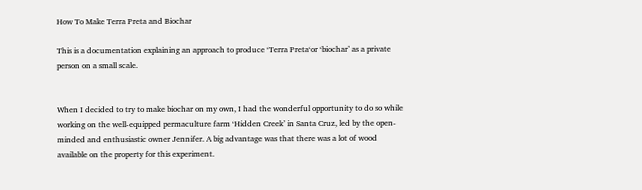How To Make Terra Preta and Biochar

This is a documentation explaining an approach to produce ‘Terra Preta‘or ‘biochar’ as a private person on a small scale.


When I decided to try to make biochar on my own, I had the wonderful opportunity to do so while working on the well-equipped permaculture farm ‘Hidden Creek’ in Santa Cruz, led by the open-minded and enthusiastic owner Jennifer. A big advantage was that there was a lot of wood available on the property for this experiment.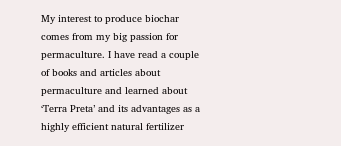My interest to produce biochar comes from my big passion for permaculture. I have read a couple of books and articles about permaculture and learned about ‘Terra Preta’ and its advantages as a highly efficient natural fertilizer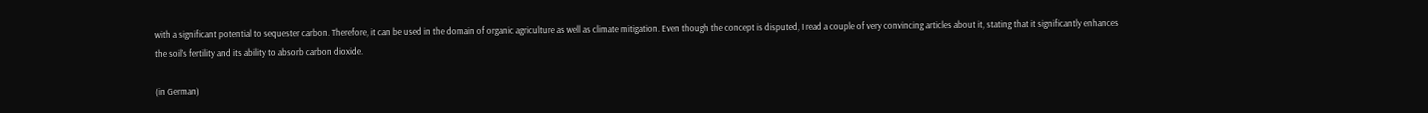with a significant potential to sequester carbon. Therefore, it can be used in the domain of organic agriculture as well as climate mitigation. Even though the concept is disputed, I read a couple of very convincing articles about it, stating that it significantly enhances the soil’s fertility and its ability to absorb carbon dioxide.

(in German)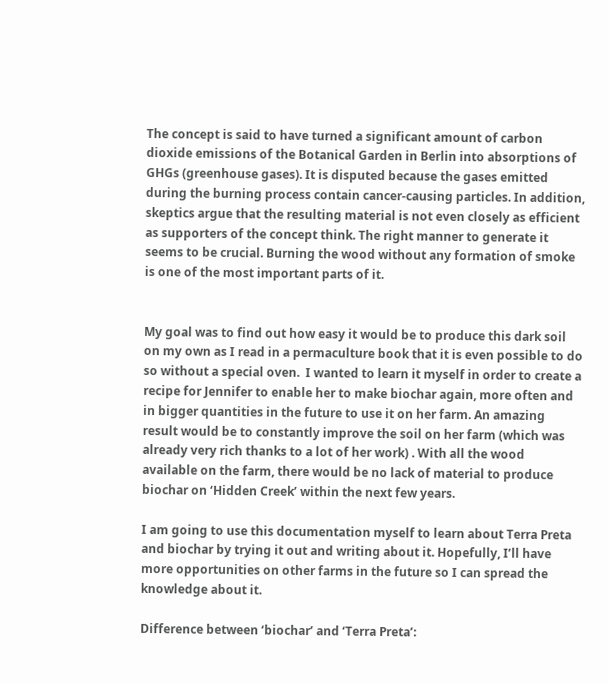The concept is said to have turned a significant amount of carbon dioxide emissions of the Botanical Garden in Berlin into absorptions of GHGs (greenhouse gases). It is disputed because the gases emitted during the burning process contain cancer-causing particles. In addition, skeptics argue that the resulting material is not even closely as efficient as supporters of the concept think. The right manner to generate it seems to be crucial. Burning the wood without any formation of smoke is one of the most important parts of it.


My goal was to find out how easy it would be to produce this dark soil on my own as I read in a permaculture book that it is even possible to do so without a special oven.  I wanted to learn it myself in order to create a recipe for Jennifer to enable her to make biochar again, more often and in bigger quantities in the future to use it on her farm. An amazing result would be to constantly improve the soil on her farm (which was already very rich thanks to a lot of her work) . With all the wood available on the farm, there would be no lack of material to produce biochar on ‘Hidden Creek’ within the next few years.

I am going to use this documentation myself to learn about Terra Preta and biochar by trying it out and writing about it. Hopefully, I’ll have more opportunities on other farms in the future so I can spread the knowledge about it.

Difference between ‘biochar’ and ‘Terra Preta’: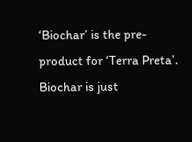‘Biochar’ is the pre-product for ‘Terra Preta’. Biochar is just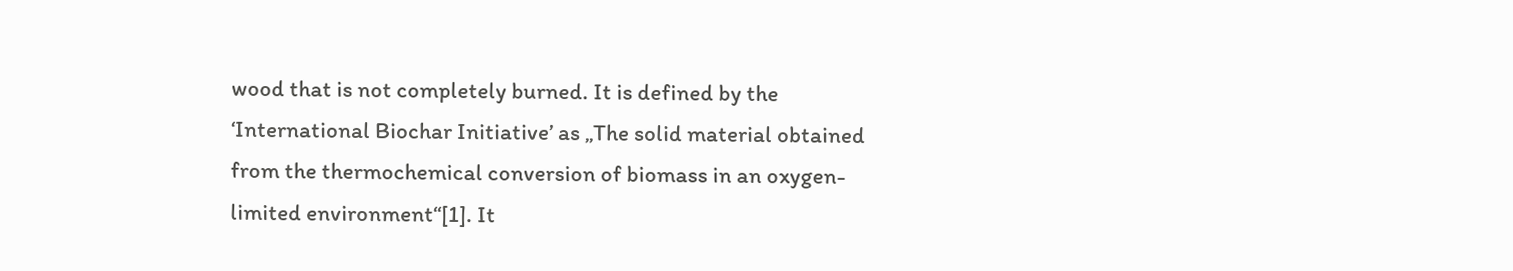wood that is not completely burned. It is defined by the ‘International Biochar Initiative’ as „The solid material obtained from the thermochemical conversion of biomass in an oxygen-limited environment“[1]. It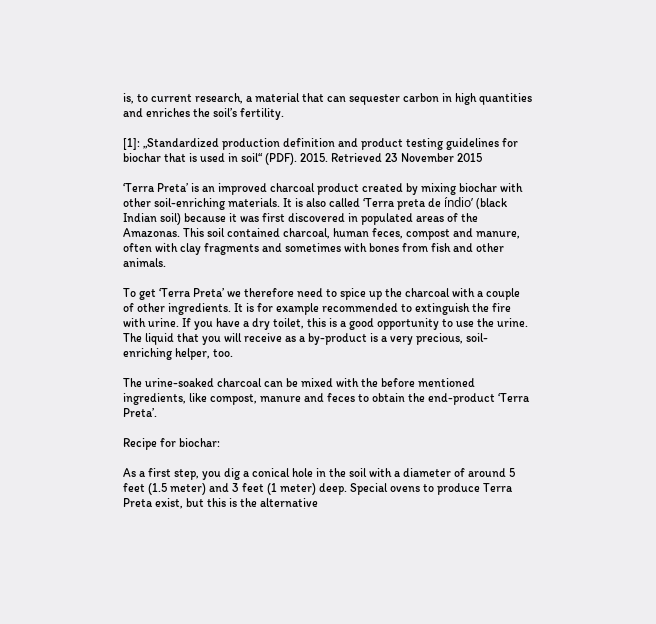is, to current research, a material that can sequester carbon in high quantities and enriches the soil’s fertility.

[1]: „Standardized production definition and product testing guidelines for biochar that is used in soil“ (PDF). 2015. Retrieved 23 November 2015

‘Terra Preta’ is an improved charcoal product created by mixing biochar with other soil-enriching materials. It is also called ‘Terra preta de índio’ (black Indian soil) because it was first discovered in populated areas of the Amazonas. This soil contained charcoal, human feces, compost and manure, often with clay fragments and sometimes with bones from fish and other animals.

To get ‘Terra Preta’ we therefore need to spice up the charcoal with a couple of other ingredients. It is for example recommended to extinguish the fire with urine. If you have a dry toilet, this is a good opportunity to use the urine. The liquid that you will receive as a by-product is a very precious, soil-enriching helper, too.

The urine-soaked charcoal can be mixed with the before mentioned ingredients, like compost, manure and feces to obtain the end-product ‘Terra Preta’.

Recipe for biochar:

As a first step, you dig a conical hole in the soil with a diameter of around 5 feet (1.5 meter) and 3 feet (1 meter) deep. Special ovens to produce Terra Preta exist, but this is the alternative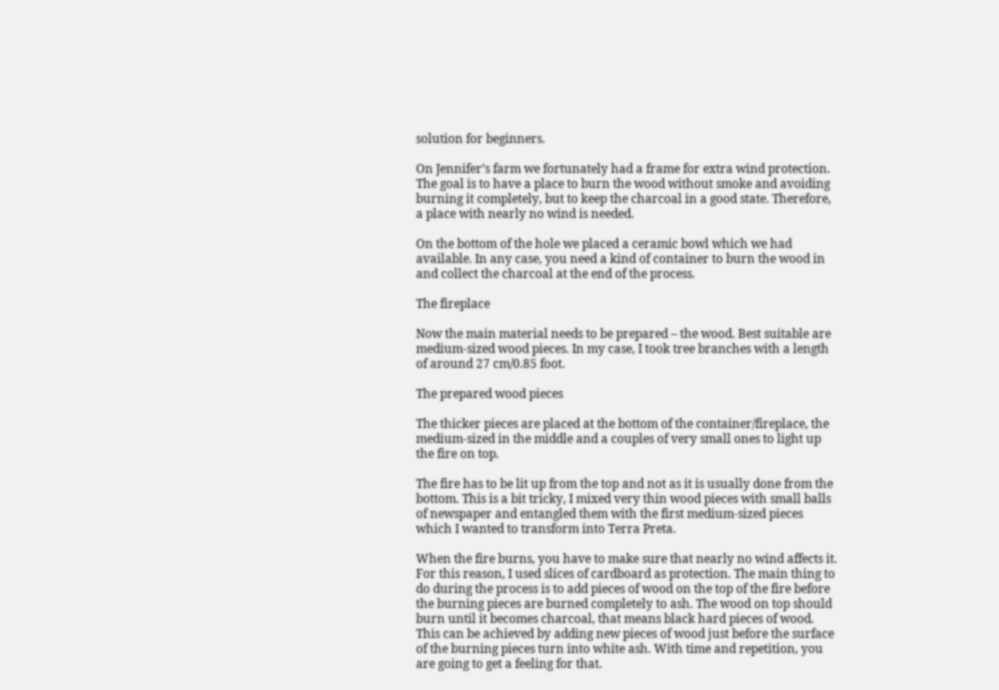solution for beginners.

On Jennifer’s farm we fortunately had a frame for extra wind protection. The goal is to have a place to burn the wood without smoke and avoiding burning it completely, but to keep the charcoal in a good state. Therefore, a place with nearly no wind is needed.

On the bottom of the hole we placed a ceramic bowl which we had available. In any case, you need a kind of container to burn the wood in and collect the charcoal at the end of the process.

The fireplace

Now the main material needs to be prepared – the wood. Best suitable are medium-sized wood pieces. In my case, I took tree branches with a length of around 27 cm/0.85 foot.

The prepared wood pieces

The thicker pieces are placed at the bottom of the container/fireplace, the medium-sized in the middle and a couples of very small ones to light up the fire on top.

The fire has to be lit up from the top and not as it is usually done from the bottom. This is a bit tricky, I mixed very thin wood pieces with small balls of newspaper and entangled them with the first medium-sized pieces which I wanted to transform into Terra Preta.

When the fire burns, you have to make sure that nearly no wind affects it. For this reason, I used slices of cardboard as protection. The main thing to do during the process is to add pieces of wood on the top of the fire before the burning pieces are burned completely to ash. The wood on top should burn until it becomes charcoal, that means black hard pieces of wood. This can be achieved by adding new pieces of wood just before the surface of the burning pieces turn into white ash. With time and repetition, you are going to get a feeling for that.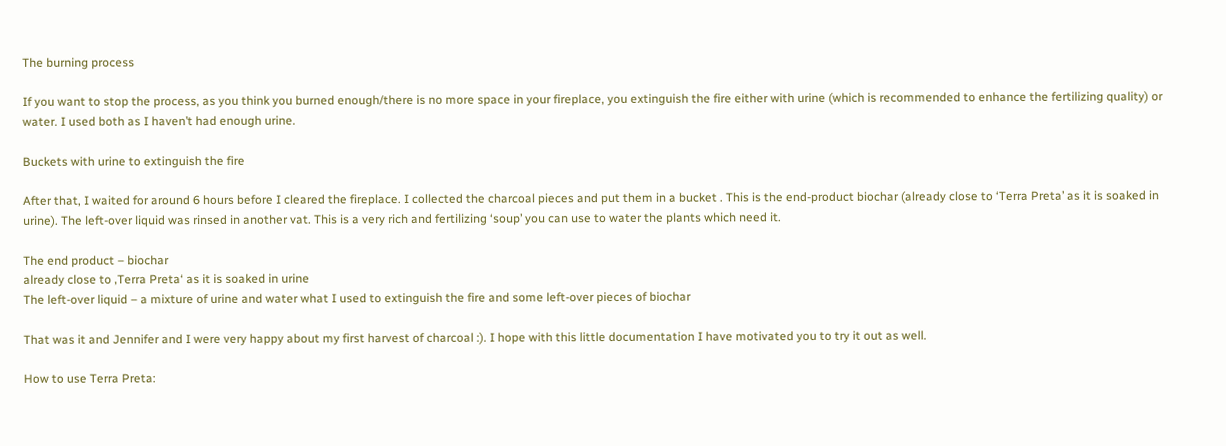The burning process

If you want to stop the process, as you think you burned enough/there is no more space in your fireplace, you extinguish the fire either with urine (which is recommended to enhance the fertilizing quality) or water. I used both as I haven’t had enough urine.

Buckets with urine to extinguish the fire

After that, I waited for around 6 hours before I cleared the fireplace. I collected the charcoal pieces and put them in a bucket . This is the end-product biochar (already close to ‘Terra Preta’ as it is soaked in urine). The left-over liquid was rinsed in another vat. This is a very rich and fertilizing ‘soup’ you can use to water the plants which need it.

The end product – biochar
already close to ‚Terra Preta‘ as it is soaked in urine
The left-over liquid – a mixture of urine and water what I used to extinguish the fire and some left-over pieces of biochar

That was it and Jennifer and I were very happy about my first harvest of charcoal :). I hope with this little documentation I have motivated you to try it out as well.

How to use Terra Preta: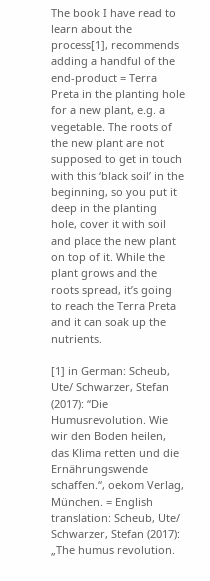The book I have read to learn about the process[1], recommends adding a handful of the end-product = Terra Preta in the planting hole for a new plant, e.g. a vegetable. The roots of the new plant are not supposed to get in touch with this ‘black soil’ in the beginning, so you put it deep in the planting hole, cover it with soil and place the new plant on top of it. While the plant grows and the roots spread, it’s going to reach the Terra Preta and it can soak up the nutrients.

[1] in German: Scheub, Ute/ Schwarzer, Stefan (2017): “Die Humusrevolution. Wie wir den Boden heilen, das Klima retten und die Ernährungswende schaffen.“, oekom Verlag, München. = English translation: Scheub, Ute/ Schwarzer, Stefan (2017): „The humus revolution.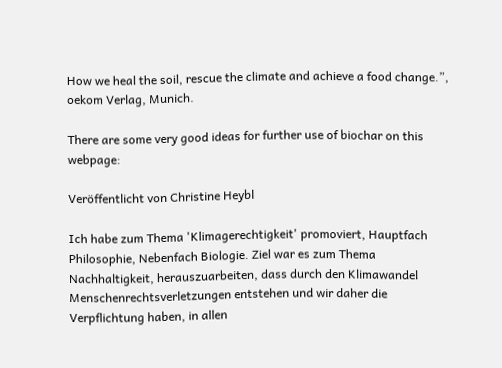How we heal the soil, rescue the climate and achieve a food change.”, oekom Verlag, Munich.

There are some very good ideas for further use of biochar on this webpage:

Veröffentlicht von Christine Heybl

Ich habe zum Thema 'Klimagerechtigkeit' promoviert, Hauptfach Philosophie, Nebenfach Biologie. Ziel war es zum Thema Nachhaltigkeit, herauszuarbeiten, dass durch den Klimawandel Menschenrechtsverletzungen entstehen und wir daher die Verpflichtung haben, in allen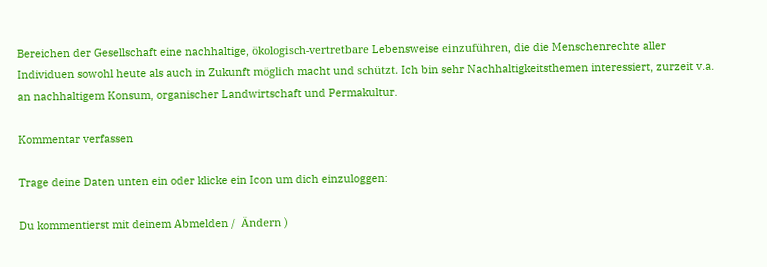Bereichen der Gesellschaft eine nachhaltige, ökologisch-vertretbare Lebensweise einzuführen, die die Menschenrechte aller Individuen sowohl heute als auch in Zukunft möglich macht und schützt. Ich bin sehr Nachhaltigkeitsthemen interessiert, zurzeit v.a. an nachhaltigem Konsum, organischer Landwirtschaft und Permakultur.

Kommentar verfassen

Trage deine Daten unten ein oder klicke ein Icon um dich einzuloggen:

Du kommentierst mit deinem Abmelden /  Ändern )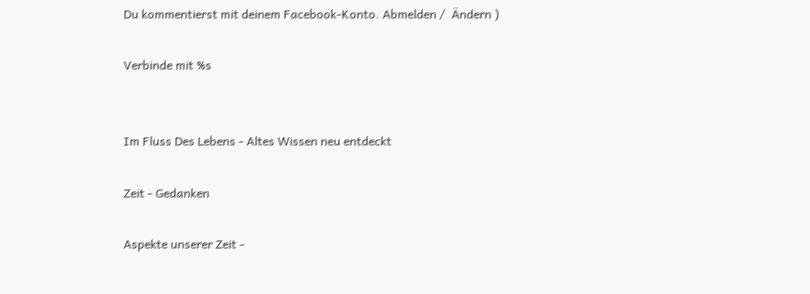Du kommentierst mit deinem Facebook-Konto. Abmelden /  Ändern )

Verbinde mit %s


Im Fluss Des Lebens - Altes Wissen neu entdeckt

Zeit - Gedanken

Aspekte unserer Zeit -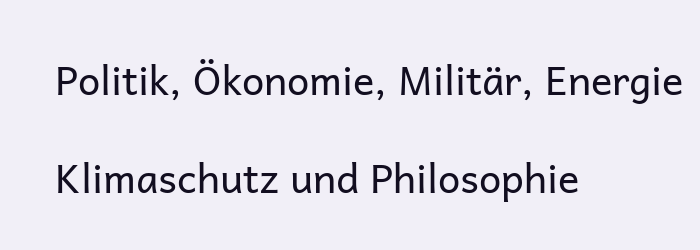Politik, Ökonomie, Militär, Energie

Klimaschutz und Philosophie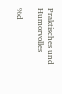Praktisches und Humorvolles

%d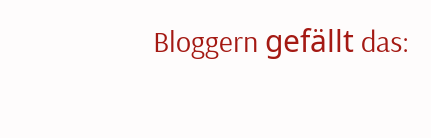Bloggern gefällt das: